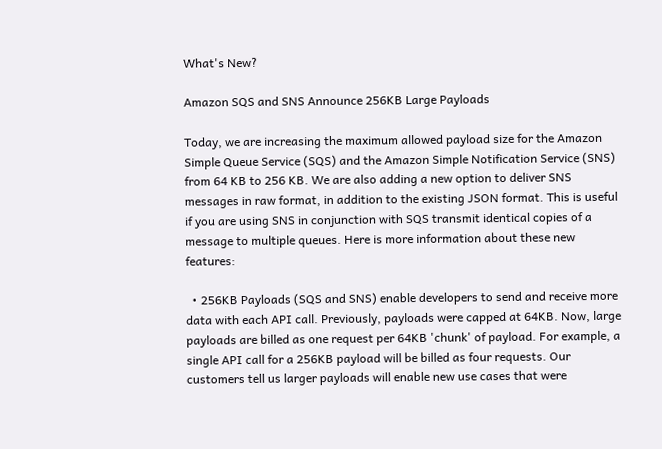What's New?

Amazon SQS and SNS Announce 256KB Large Payloads

Today, we are increasing the maximum allowed payload size for the Amazon Simple Queue Service (SQS) and the Amazon Simple Notification Service (SNS) from 64 KB to 256 KB. We are also adding a new option to deliver SNS messages in raw format, in addition to the existing JSON format. This is useful if you are using SNS in conjunction with SQS transmit identical copies of a message to multiple queues. Here is more information about these new features:

  • 256KB Payloads (SQS and SNS) enable developers to send and receive more data with each API call. Previously, payloads were capped at 64KB. Now, large payloads are billed as one request per 64KB 'chunk' of payload. For example, a single API call for a 256KB payload will be billed as four requests. Our customers tell us larger payloads will enable new use cases that were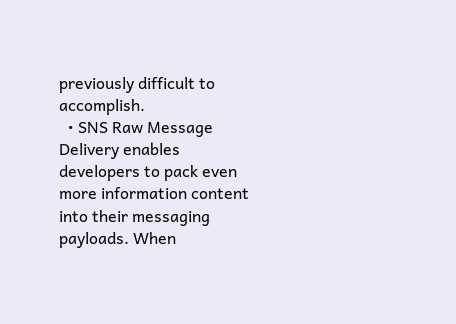previously difficult to accomplish.
  • SNS Raw Message Delivery enables developers to pack even more information content into their messaging payloads. When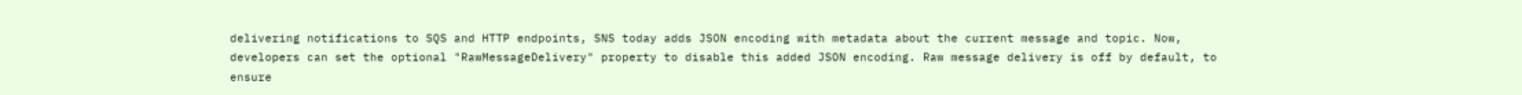delivering notifications to SQS and HTTP endpoints, SNS today adds JSON encoding with metadata about the current message and topic. Now, developers can set the optional "RawMessageDelivery" property to disable this added JSON encoding. Raw message delivery is off by default, to ensure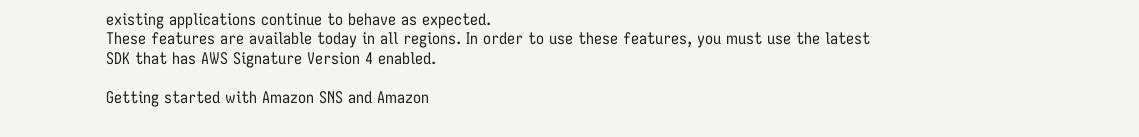existing applications continue to behave as expected.
These features are available today in all regions. In order to use these features, you must use the latest SDK that has AWS Signature Version 4 enabled.

Getting started with Amazon SNS and Amazon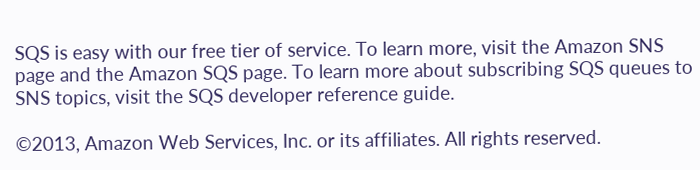SQS is easy with our free tier of service. To learn more, visit the Amazon SNS page and the Amazon SQS page. To learn more about subscribing SQS queues to SNS topics, visit the SQS developer reference guide.

©2013, Amazon Web Services, Inc. or its affiliates. All rights reserved.